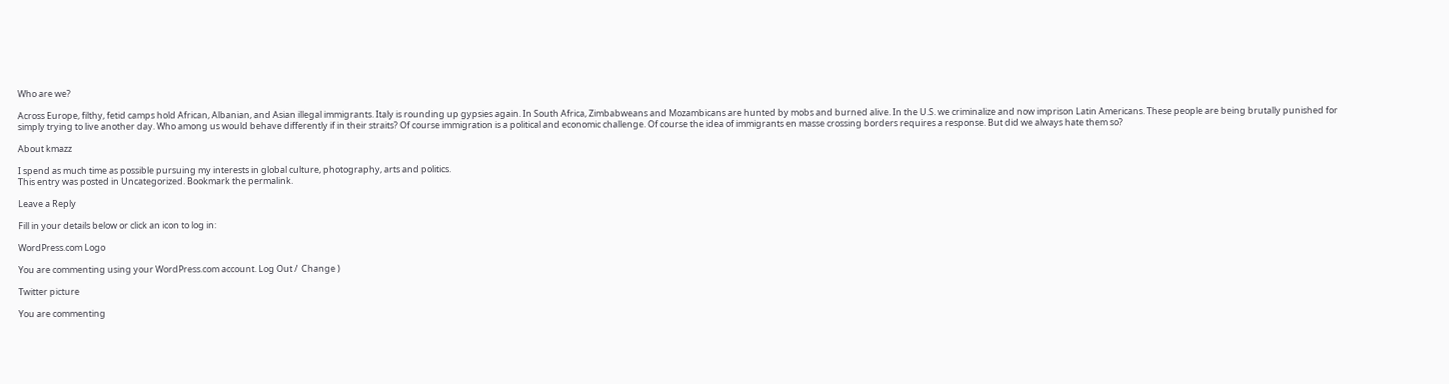Who are we?

Across Europe, filthy, fetid camps hold African, Albanian, and Asian illegal immigrants. Italy is rounding up gypsies again. In South Africa, Zimbabweans and Mozambicans are hunted by mobs and burned alive. In the U.S. we criminalize and now imprison Latin Americans. These people are being brutally punished for simply trying to live another day. Who among us would behave differently if in their straits? Of course immigration is a political and economic challenge. Of course the idea of immigrants en masse crossing borders requires a response. But did we always hate them so?

About kmazz

I spend as much time as possible pursuing my interests in global culture, photography, arts and politics.
This entry was posted in Uncategorized. Bookmark the permalink.

Leave a Reply

Fill in your details below or click an icon to log in:

WordPress.com Logo

You are commenting using your WordPress.com account. Log Out /  Change )

Twitter picture

You are commenting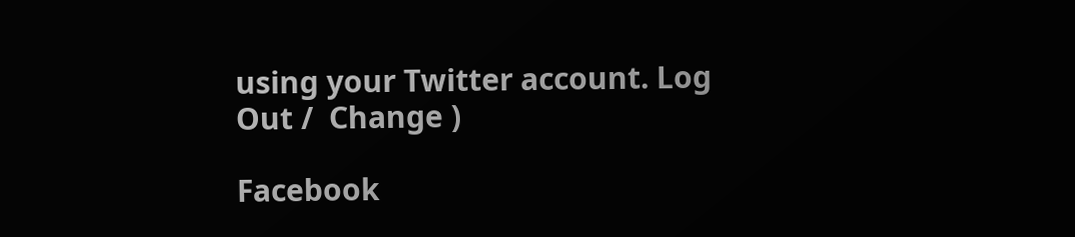using your Twitter account. Log Out /  Change )

Facebook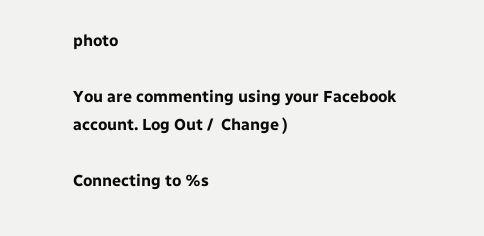photo

You are commenting using your Facebook account. Log Out /  Change )

Connecting to %s